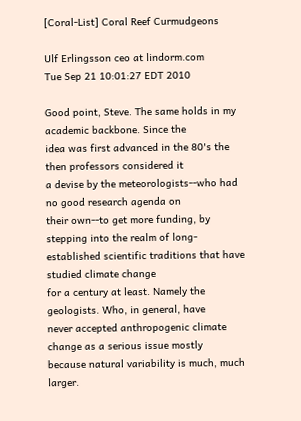[Coral-List] Coral Reef Curmudgeons

Ulf Erlingsson ceo at lindorm.com
Tue Sep 21 10:01:27 EDT 2010

Good point, Steve. The same holds in my academic backbone. Since the
idea was first advanced in the 80's the then professors considered it
a devise by the meteorologists--who had no good research agenda on
their own--to get more funding, by stepping into the realm of long-
established scientific traditions that have studied climate change
for a century at least. Namely the geologists. Who, in general, have
never accepted anthropogenic climate change as a serious issue mostly
because natural variability is much, much larger.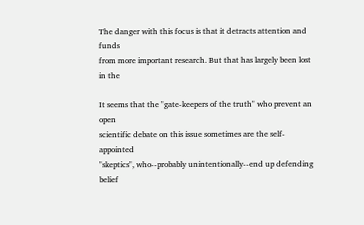The danger with this focus is that it detracts attention and funds
from more important research. But that has largely been lost in the

It seems that the "gate-keepers of the truth" who prevent an open
scientific debate on this issue sometimes are the self-appointed
"skeptics", who--probably unintentionally--end up defending belief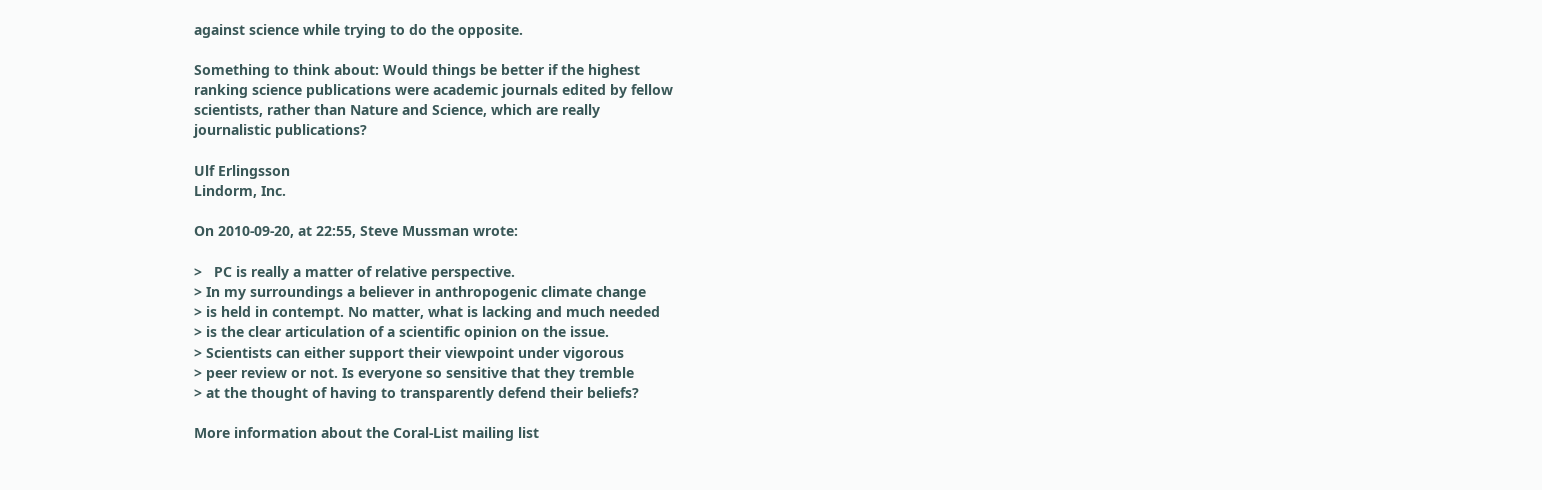against science while trying to do the opposite.

Something to think about: Would things be better if the highest
ranking science publications were academic journals edited by fellow
scientists, rather than Nature and Science, which are really
journalistic publications?

Ulf Erlingsson
Lindorm, Inc.

On 2010-09-20, at 22:55, Steve Mussman wrote:

>   PC is really a matter of relative perspective.
> In my surroundings a believer in anthropogenic climate change
> is held in contempt. No matter, what is lacking and much needed
> is the clear articulation of a scientific opinion on the issue.
> Scientists can either support their viewpoint under vigorous
> peer review or not. Is everyone so sensitive that they tremble
> at the thought of having to transparently defend their beliefs?

More information about the Coral-List mailing list